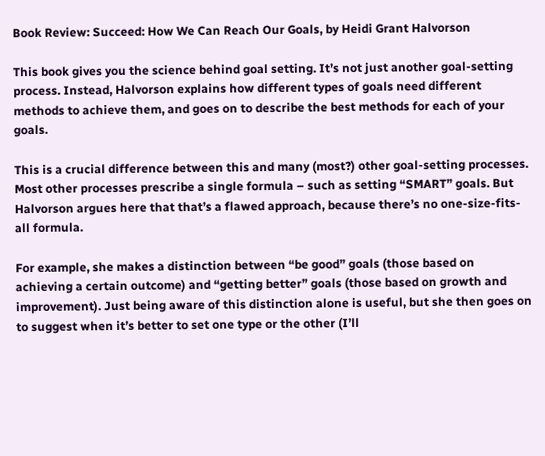Book Review: Succeed: How We Can Reach Our Goals, by Heidi Grant Halvorson

This book gives you the science behind goal setting. It’s not just another goal-setting process. Instead, Halvorson explains how different types of goals need different methods to achieve them, and goes on to describe the best methods for each of your goals.

This is a crucial difference between this and many (most?) other goal-setting processes. Most other processes prescribe a single formula – such as setting “SMART” goals. But Halvorson argues here that that’s a flawed approach, because there’s no one-size-fits-all formula.

For example, she makes a distinction between “be good” goals (those based on achieving a certain outcome) and “getting better” goals (those based on growth and improvement). Just being aware of this distinction alone is useful, but she then goes on to suggest when it’s better to set one type or the other (I’ll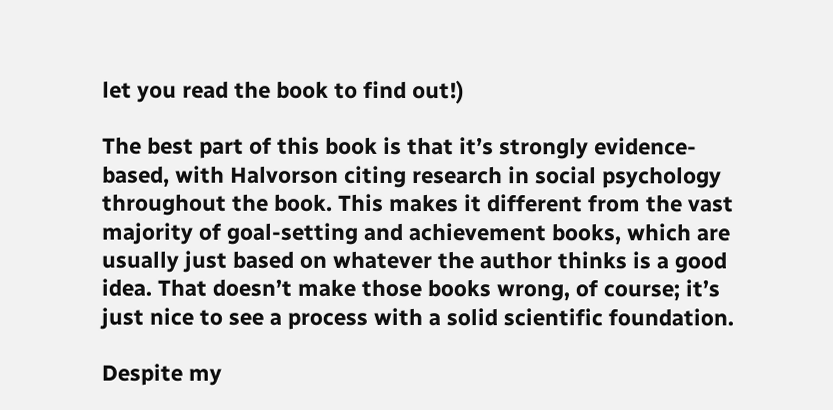let you read the book to find out!)

The best part of this book is that it’s strongly evidence-based, with Halvorson citing research in social psychology throughout the book. This makes it different from the vast majority of goal-setting and achievement books, which are usually just based on whatever the author thinks is a good idea. That doesn’t make those books wrong, of course; it’s just nice to see a process with a solid scientific foundation.

Despite my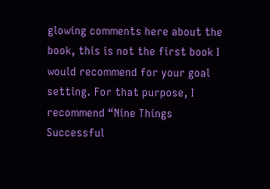glowing comments here about the book, this is not the first book I would recommend for your goal setting. For that purpose, I recommend “Nine Things Successful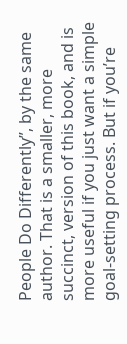People Do Differently”, by the same author. That is a smaller, more succinct, version of this book, and is more useful if you just want a simple goal-setting process. But if you’re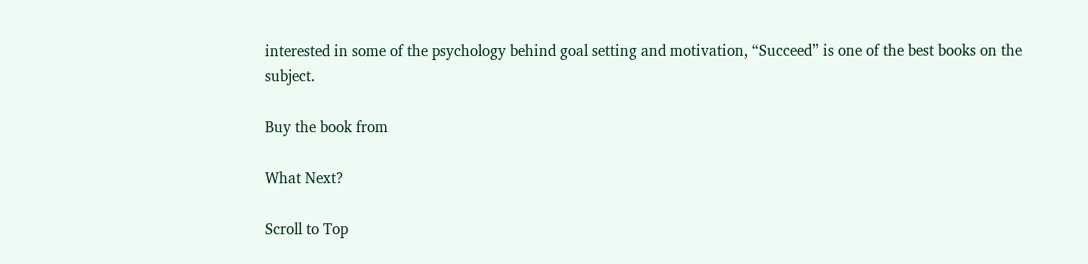interested in some of the psychology behind goal setting and motivation, “Succeed” is one of the best books on the subject.

Buy the book from

What Next?

Scroll to Top